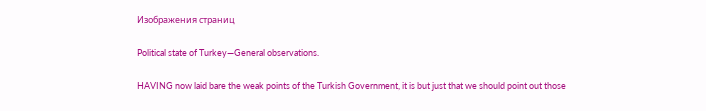Изображения страниц

Political state of Turkey—General observations.

HAVING now laid bare the weak points of the Turkish Government, it is but just that we should point out those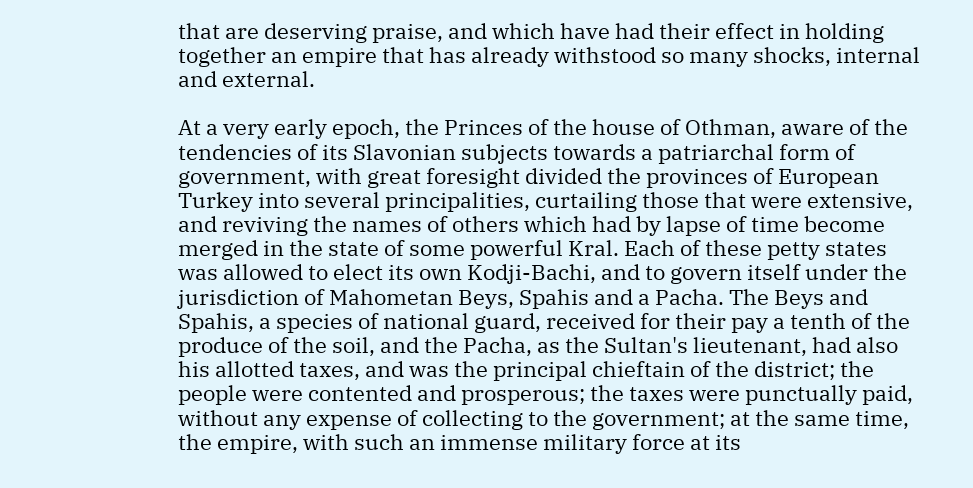that are deserving praise, and which have had their effect in holding together an empire that has already withstood so many shocks, internal and external.

At a very early epoch, the Princes of the house of Othman, aware of the tendencies of its Slavonian subjects towards a patriarchal form of government, with great foresight divided the provinces of European Turkey into several principalities, curtailing those that were extensive, and reviving the names of others which had by lapse of time become merged in the state of some powerful Kral. Each of these petty states was allowed to elect its own Kodji-Bachi, and to govern itself under the jurisdiction of Mahometan Beys, Spahis and a Pacha. The Beys and Spahis, a species of national guard, received for their pay a tenth of the produce of the soil, and the Pacha, as the Sultan's lieutenant, had also his allotted taxes, and was the principal chieftain of the district; the people were contented and prosperous; the taxes were punctually paid, without any expense of collecting to the government; at the same time, the empire, with such an immense military force at its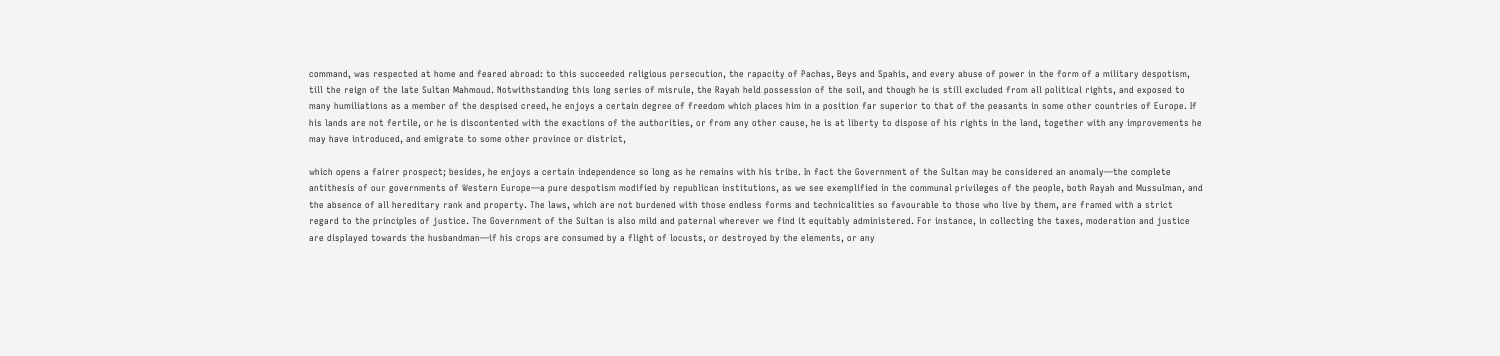command, was respected at home and feared abroad: to this succeeded religious persecution, the rapacity of Pachas, Beys and Spahis, and every abuse of power in the form of a military despotism, till the reign of the late Sultan Mahmoud. Notwithstanding this long series of misrule, the Rayah held possession of the soil, and though he is still excluded from all political rights, and exposed to many humiliations as a member of the despised creed, he enjoys a certain degree of freedom which places him in a position far superior to that of the peasants in some other countries of Europe. If his lands are not fertile, or he is discontented with the exactions of the authorities, or from any other cause, he is at liberty to dispose of his rights in the land, together with any improvements he may have introduced, and emigrate to some other province or district,

which opens a fairer prospect; besides, he enjoys a certain independence so long as he remains with his tribe. In fact the Government of the Sultan may be considered an anomaly—the complete antithesis of our governments of Western Europe—a pure despotism modified by republican institutions, as we see exemplified in the communal privileges of the people, both Rayah and Mussulman, and the absence of all hereditary rank and property. The laws, which are not burdened with those endless forms and technicalities so favourable to those who live by them, are framed with a strict regard to the principles of justice. The Government of the Sultan is also mild and paternal wherever we find it equitably administered. For instance, in collecting the taxes, moderation and justice are displayed towards the husbandman—if his crops are consumed by a flight of locusts, or destroyed by the elements, or any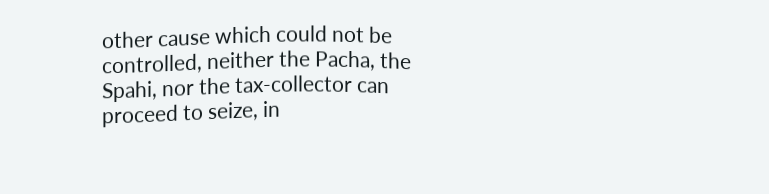other cause which could not be controlled, neither the Pacha, the Spahi, nor the tax-collector can proceed to seize, in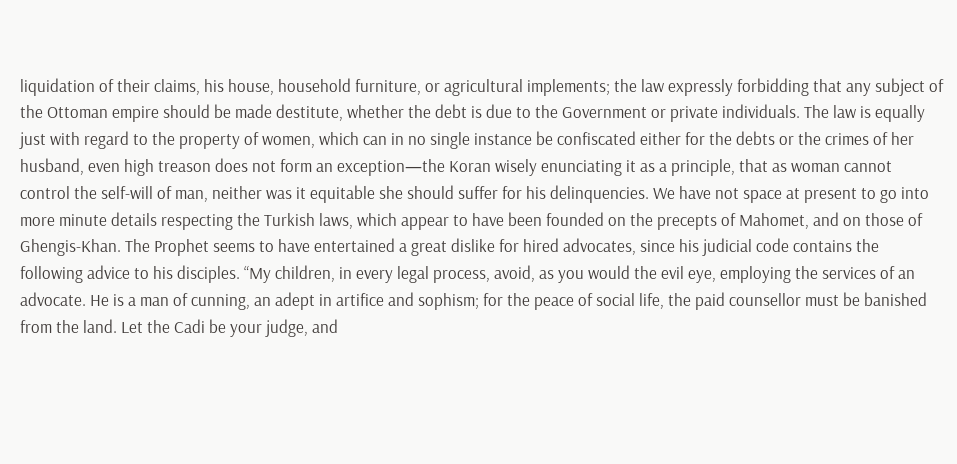liquidation of their claims, his house, household furniture, or agricultural implements; the law expressly forbidding that any subject of the Ottoman empire should be made destitute, whether the debt is due to the Government or private individuals. The law is equally just with regard to the property of women, which can in no single instance be confiscated either for the debts or the crimes of her husband, even high treason does not form an exception—the Koran wisely enunciating it as a principle, that as woman cannot control the self-will of man, neither was it equitable she should suffer for his delinquencies. We have not space at present to go into more minute details respecting the Turkish laws, which appear to have been founded on the precepts of Mahomet, and on those of Ghengis-Khan. The Prophet seems to have entertained a great dislike for hired advocates, since his judicial code contains the following advice to his disciples. “My children, in every legal process, avoid, as you would the evil eye, employing the services of an advocate. He is a man of cunning, an adept in artifice and sophism; for the peace of social life, the paid counsellor must be banished from the land. Let the Cadi be your judge, and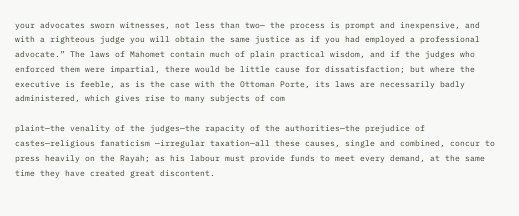your advocates sworn witnesses, not less than two— the process is prompt and inexpensive, and with a righteous judge you will obtain the same justice as if you had employed a professional advocate.” The laws of Mahomet contain much of plain practical wisdom, and if the judges who enforced them were impartial, there would be little cause for dissatisfaction; but where the executive is feeble, as is the case with the Ottoman Porte, its laws are necessarily badly administered, which gives rise to many subjects of com

plaint—the venality of the judges—the rapacity of the authorities—the prejudice of castes—religious fanaticism —irregular taxation—all these causes, single and combined, concur to press heavily on the Rayah; as his labour must provide funds to meet every demand, at the same time they have created great discontent.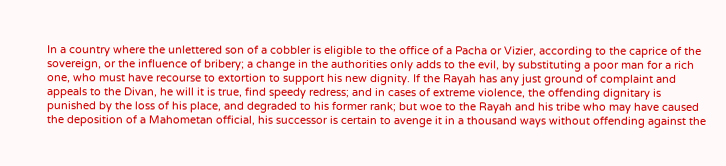In a country where the unlettered son of a cobbler is eligible to the office of a Pacha or Vizier, according to the caprice of the sovereign, or the influence of bribery; a change in the authorities only adds to the evil, by substituting a poor man for a rich one, who must have recourse to extortion to support his new dignity. If the Rayah has any just ground of complaint and appeals to the Divan, he will it is true, find speedy redress; and in cases of extreme violence, the offending dignitary is punished by the loss of his place, and degraded to his former rank; but woe to the Rayah and his tribe who may have caused the deposition of a Mahometan official, his successor is certain to avenge it in a thousand ways without offending against the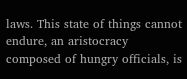laws. This state of things cannot endure, an aristocracy composed of hungry officials, is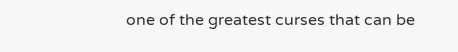one of the greatest curses that can be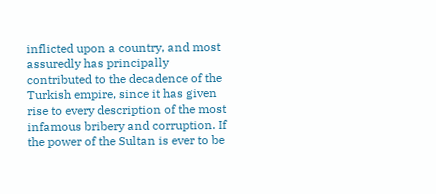inflicted upon a country, and most assuredly has principally contributed to the decadence of the Turkish empire, since it has given rise to every description of the most infamous bribery and corruption. If the power of the Sultan is ever to be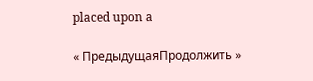placed upon a

« ПредыдущаяПродолжить »